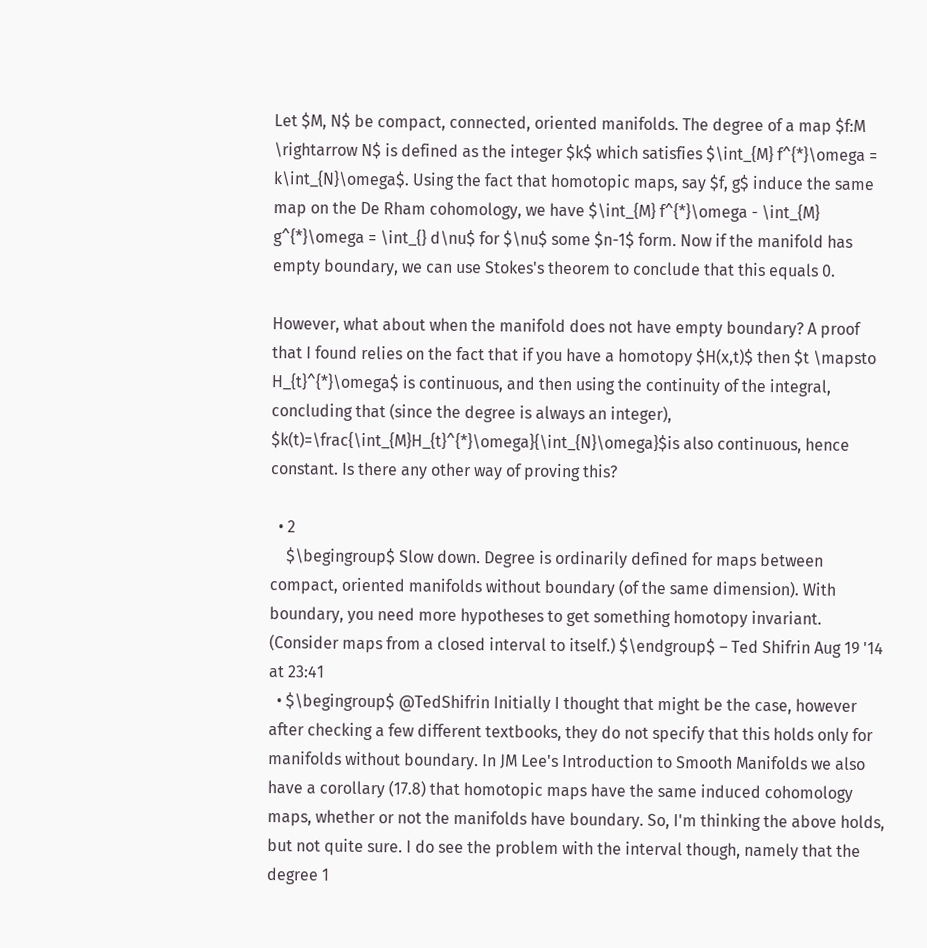Let $M, N$ be compact, connected, oriented manifolds. The degree of a map $f:M \rightarrow N$ is defined as the integer $k$ which satisfies $\int_{M} f^{*}\omega = k\int_{N}\omega$. Using the fact that homotopic maps, say $f, g$ induce the same map on the De Rham cohomology, we have $\int_{M} f^{*}\omega - \int_{M} g^{*}\omega = \int_{} d\nu$ for $\nu$ some $n-1$ form. Now if the manifold has empty boundary, we can use Stokes's theorem to conclude that this equals 0.

However, what about when the manifold does not have empty boundary? A proof that I found relies on the fact that if you have a homotopy $H(x,t)$ then $t \mapsto H_{t}^{*}\omega$ is continuous, and then using the continuity of the integral, concluding that (since the degree is always an integer), $k(t)=\frac{\int_{M}H_{t}^{*}\omega}{\int_{N}\omega}$is also continuous, hence constant. Is there any other way of proving this?

  • 2
    $\begingroup$ Slow down. Degree is ordinarily defined for maps between compact, oriented manifolds without boundary (of the same dimension). With boundary, you need more hypotheses to get something homotopy invariant. (Consider maps from a closed interval to itself.) $\endgroup$ – Ted Shifrin Aug 19 '14 at 23:41
  • $\begingroup$ @TedShifrin Initially I thought that might be the case, however after checking a few different textbooks, they do not specify that this holds only for manifolds without boundary. In JM Lee's Introduction to Smooth Manifolds we also have a corollary (17.8) that homotopic maps have the same induced cohomology maps, whether or not the manifolds have boundary. So, I'm thinking the above holds, but not quite sure. I do see the problem with the interval though, namely that the degree 1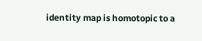identity map is homotopic to a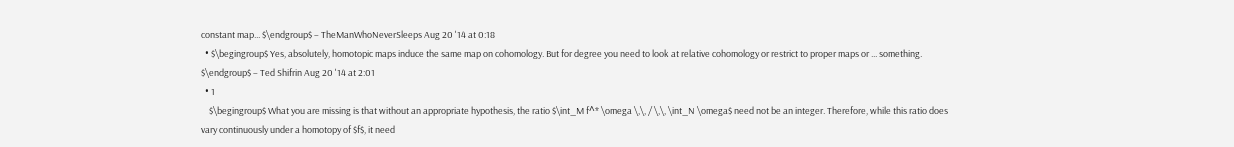constant map... $\endgroup$ – TheManWhoNeverSleeps Aug 20 '14 at 0:18
  • $\begingroup$ Yes, absolutely, homotopic maps induce the same map on cohomology. But for degree you need to look at relative cohomology or restrict to proper maps or ... something. $\endgroup$ – Ted Shifrin Aug 20 '14 at 2:01
  • 1
    $\begingroup$ What you are missing is that without an appropriate hypothesis, the ratio $\int_M f^* \omega \,\, / \,\, \int_N \omega$ need not be an integer. Therefore, while this ratio does vary continuously under a homotopy of $f$, it need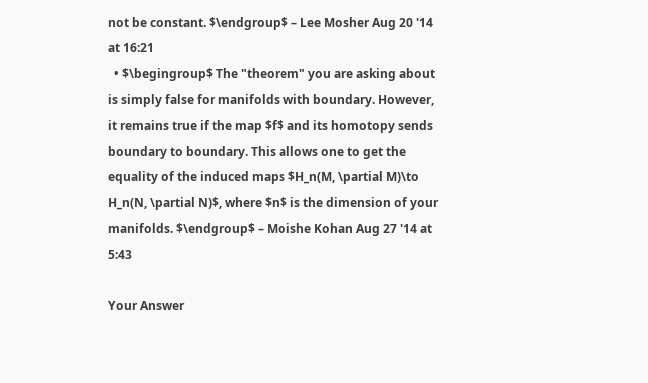not be constant. $\endgroup$ – Lee Mosher Aug 20 '14 at 16:21
  • $\begingroup$ The "theorem" you are asking about is simply false for manifolds with boundary. However, it remains true if the map $f$ and its homotopy sends boundary to boundary. This allows one to get the equality of the induced maps $H_n(M, \partial M)\to H_n(N, \partial N)$, where $n$ is the dimension of your manifolds. $\endgroup$ – Moishe Kohan Aug 27 '14 at 5:43

Your Answer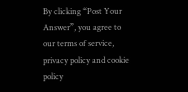By clicking “Post Your Answer”, you agree to our terms of service, privacy policy and cookie policy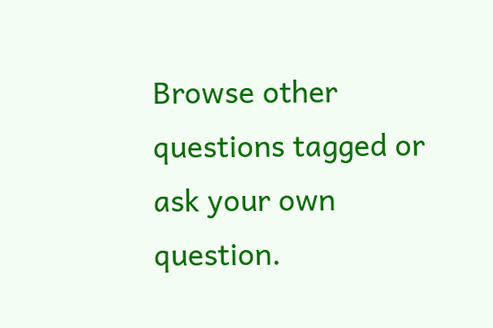Browse other questions tagged or ask your own question.